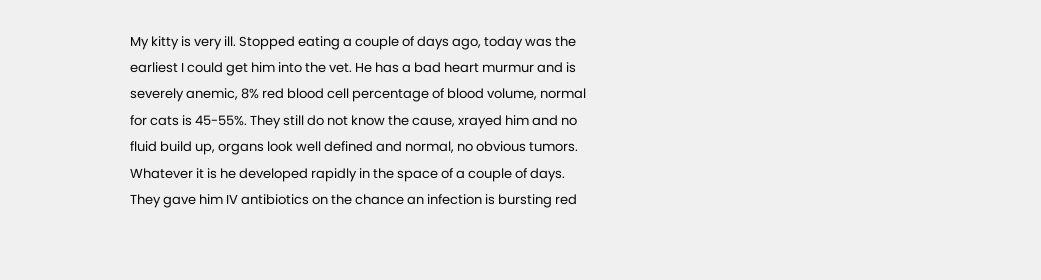My kitty is very ill. Stopped eating a couple of days ago, today was the earliest I could get him into the vet. He has a bad heart murmur and is severely anemic, 8% red blood cell percentage of blood volume, normal for cats is 45-55%. They still do not know the cause, xrayed him and no fluid build up, organs look well defined and normal, no obvious tumors. Whatever it is he developed rapidly in the space of a couple of days. They gave him IV antibiotics on the chance an infection is bursting red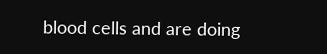blood cells and are doing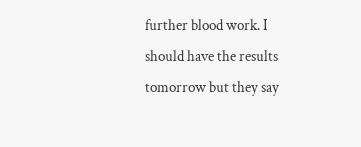further blood work. I should have the results tomorrow but they say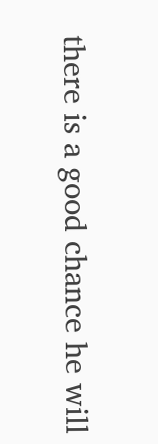there is a good chance he will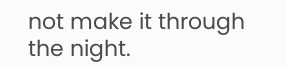not make it through the night.